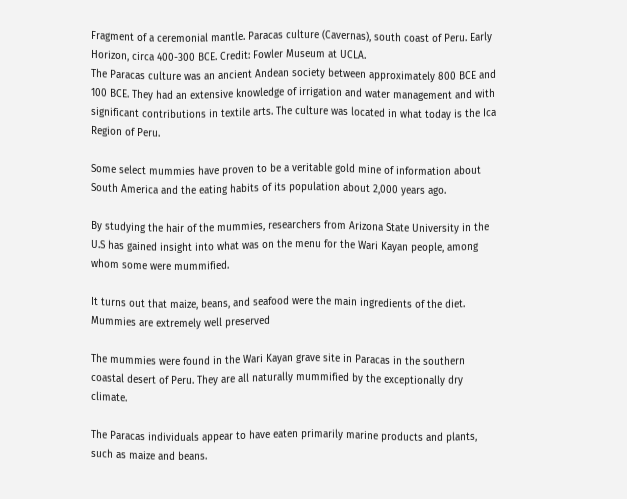Fragment of a ceremonial mantle. Paracas culture (Cavernas), south coast of Peru. Early Horizon, circa 400-300 BCE. Credit: Fowler Museum at UCLA.
The Paracas culture was an ancient Andean society between approximately 800 BCE and 100 BCE. They had an extensive knowledge of irrigation and water management and with significant contributions in textile arts. The culture was located in what today is the Ica Region of Peru.

Some select mummies have proven to be a veritable gold mine of information about South America and the eating habits of its population about 2,000 years ago.

By studying the hair of the mummies, researchers from Arizona State University in the U.S has gained insight into what was on the menu for the Wari Kayan people, among whom some were mummified.

It turns out that maize, beans, and seafood were the main ingredients of the diet.
Mummies are extremely well preserved

The mummies were found in the Wari Kayan grave site in Paracas in the southern coastal desert of Peru. They are all naturally mummified by the exceptionally dry climate.

The Paracas individuals appear to have eaten primarily marine products and plants, such as maize and beans.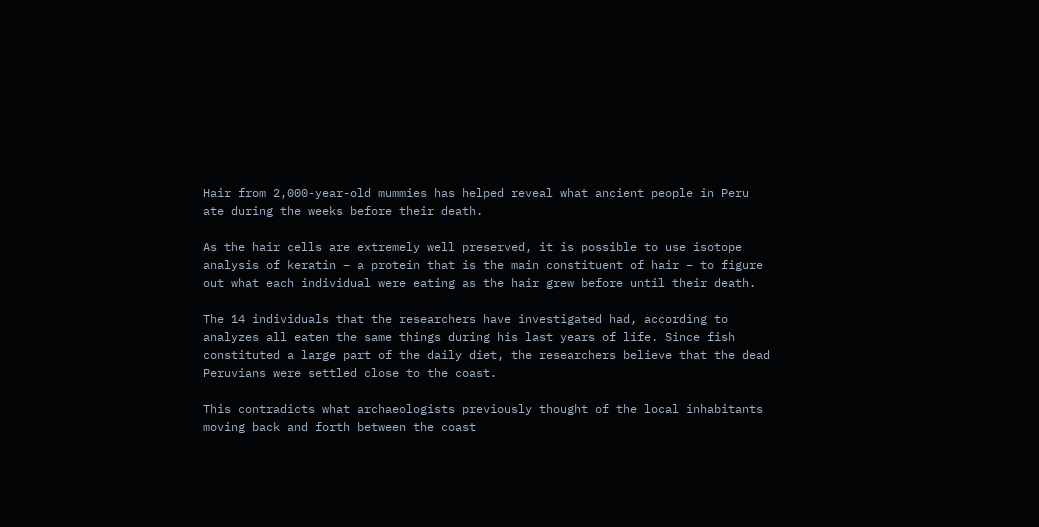Hair from 2,000-year-old mummies has helped reveal what ancient people in Peru ate during the weeks before their death.

As the hair cells are extremely well preserved, it is possible to use isotope analysis of keratin – a protein that is the main constituent of hair – to figure out what each individual were eating as the hair grew before until their death.

The 14 individuals that the researchers have investigated had, according to analyzes all eaten the same things during his last years of life. Since fish constituted a large part of the daily diet, the researchers believe that the dead Peruvians were settled close to the coast.

This contradicts what archaeologists previously thought of the local inhabitants moving back and forth between the coast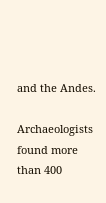and the Andes.

Archaeologists found more than 400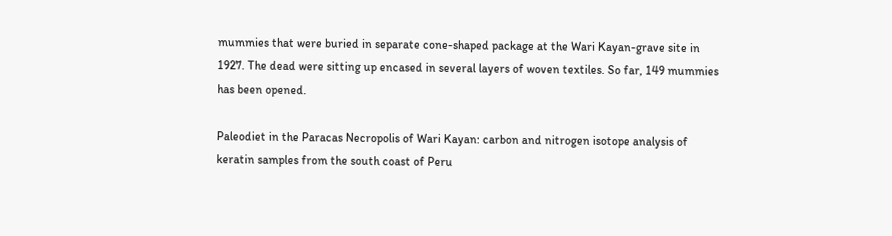mummies that were buried in separate cone-shaped package at the Wari Kayan-grave site in 1927. The dead were sitting up encased in several layers of woven textiles. So far, 149 mummies has been opened.

Paleodiet in the Paracas Necropolis of Wari Kayan: carbon and nitrogen isotope analysis of keratin samples from the south coast of Peru